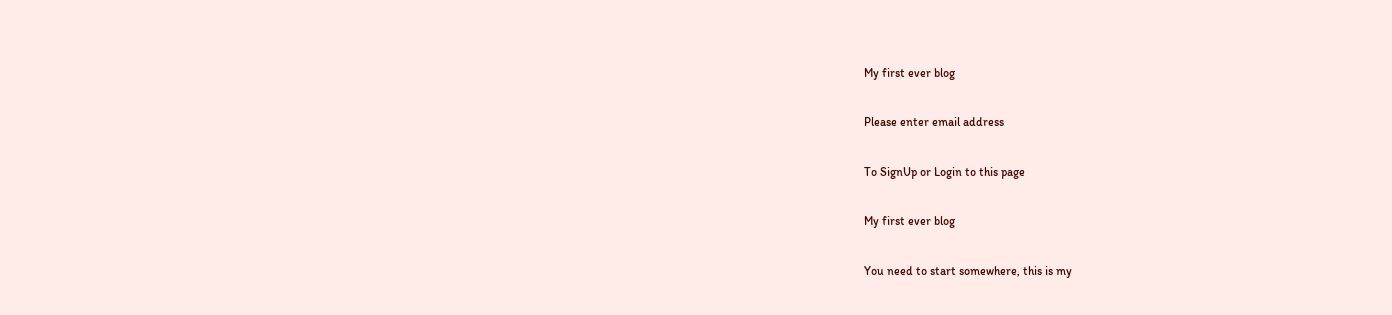My first ever blog

Please enter email address

To SignUp or Login to this page

My first ever blog

You need to start somewhere, this is my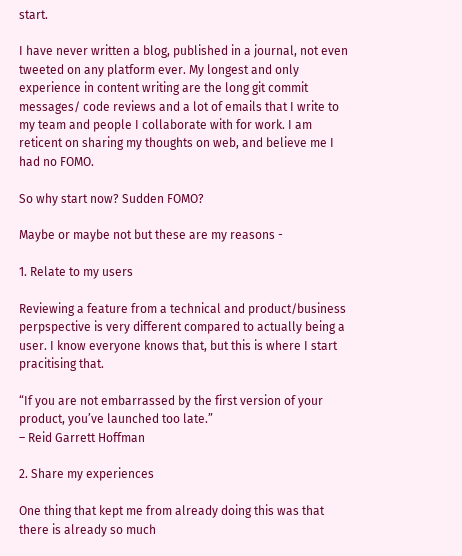start.

I have never written a blog, published in a journal, not even tweeted on any platform ever. My longest and only experience in content writing are the long git commit messages/ code reviews and a lot of emails that I write to my team and people I collaborate with for work. I am reticent on sharing my thoughts on web, and believe me I had no FOMO.

So why start now? Sudden FOMO?

Maybe or maybe not but these are my reasons -

1. Relate to my users

Reviewing a feature from a technical and product/business perpspective is very different compared to actually being a user. I know everyone knows that, but this is where I start pracitising that.

“If you are not embarrassed by the first version of your product, you’ve launched too late.”
– Reid Garrett Hoffman

2. Share my experiences

One thing that kept me from already doing this was that there is already so much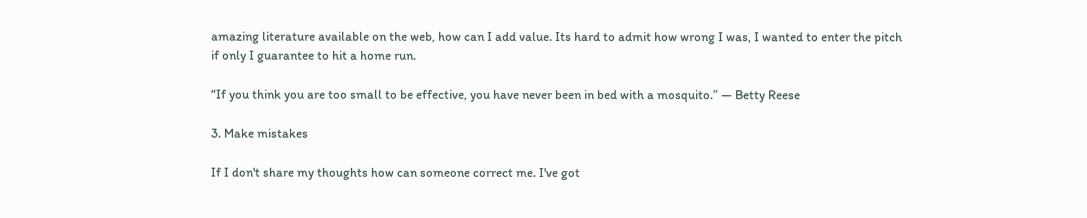amazing literature available on the web, how can I add value. Its hard to admit how wrong I was, I wanted to enter the pitch if only I guarantee to hit a home run.

“If you think you are too small to be effective, you have never been in bed with a mosquito.” ― Betty Reese

3. Make mistakes

If I don't share my thoughts how can someone correct me. I've got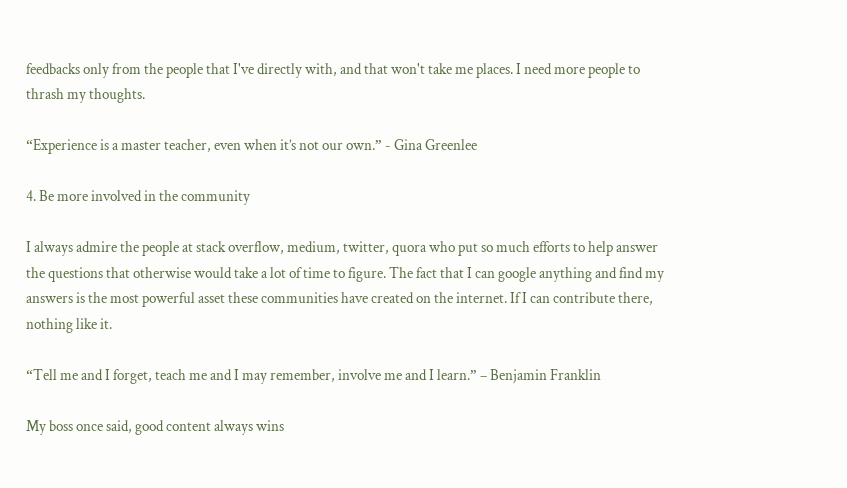feedbacks only from the people that I've directly with, and that won't take me places. I need more people to thrash my thoughts.

“Experience is a master teacher, even when it’s not our own.” - Gina Greenlee

4. Be more involved in the community

I always admire the people at stack overflow, medium, twitter, quora who put so much efforts to help answer the questions that otherwise would take a lot of time to figure. The fact that I can google anything and find my answers is the most powerful asset these communities have created on the internet. If I can contribute there, nothing like it.

“Tell me and I forget, teach me and I may remember, involve me and I learn.” – Benjamin Franklin

My boss once said, good content always wins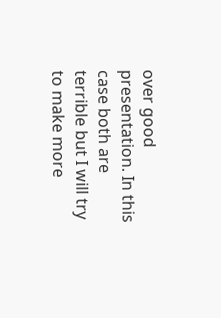over good presentation. In this case both are terrible but I will try to make more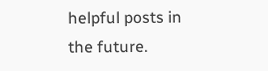helpful posts in the future.